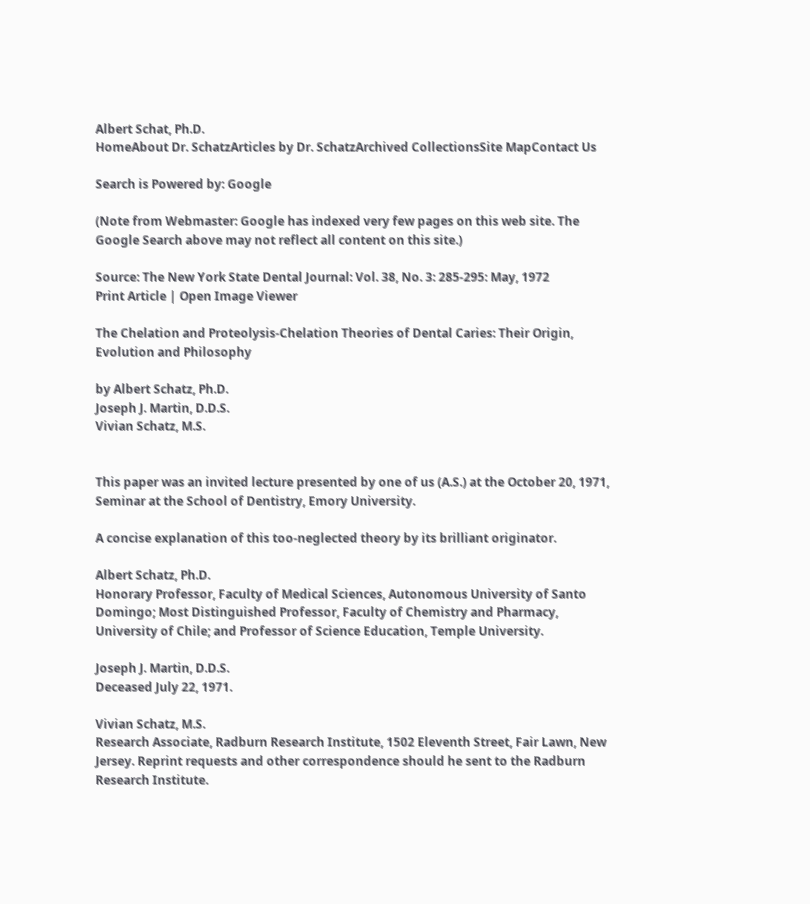Albert Schat, Ph.D.
HomeAbout Dr. SchatzArticles by Dr. SchatzArchived CollectionsSite MapContact Us

Search is Powered by: Google

(Note from Webmaster: Google has indexed very few pages on this web site. The Google Search above may not reflect all content on this site.)

Source: The New York State Dental Journal: Vol. 38, No. 3: 285-295: May, 1972
Print Article | Open Image Viewer

The Chelation and Proteolysis-Chelation Theories of Dental Caries: Their Origin, Evolution and Philosophy

by Albert Schatz, Ph.D.
Joseph J. Martin, D.D.S.
Vivian Schatz, M.S.


This paper was an invited lecture presented by one of us (A.S.) at the October 20, 1971, Seminar at the School of Dentistry, Emory University.

A concise explanation of this too-neglected theory by its brilliant originator.

Albert Schatz, Ph.D.
Honorary Professor, Faculty of Medical Sciences, Autonomous University of Santo Domingo; Most Distinguished Professor, Faculty of Chemistry and Pharmacy, University of Chile; and Professor of Science Education, Temple University.

Joseph J. Martin, D.D.S.
Deceased July 22, 1971.

Vivian Schatz, M.S.
Research Associate, Radburn Research Institute, 1502 Eleventh Street, Fair Lawn, New Jersey. Reprint requests and other correspondence should he sent to the Radburn Research Institute.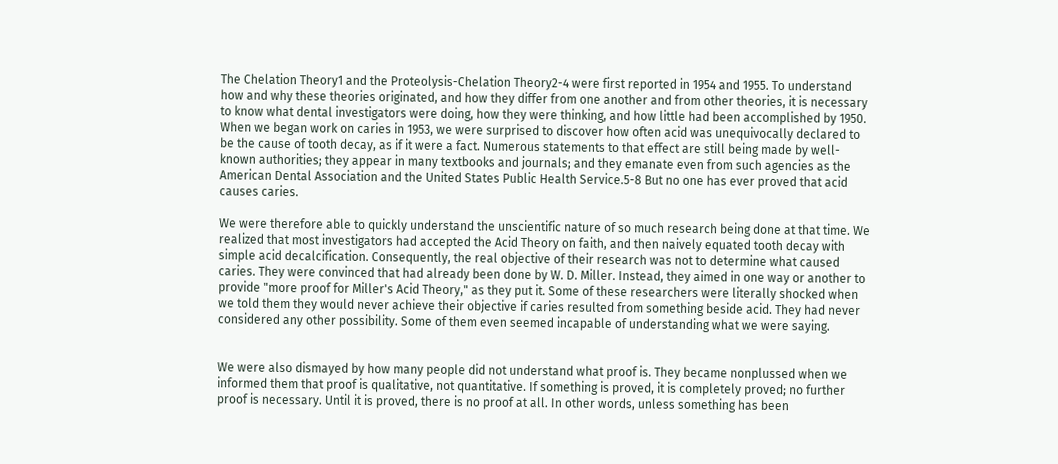The Chelation Theory1 and the Proteolysis-Chelation Theory2-4 were first reported in 1954 and 1955. To understand how and why these theories originated, and how they differ from one another and from other theories, it is necessary to know what dental investigators were doing, how they were thinking, and how little had been accomplished by 1950. When we began work on caries in 1953, we were surprised to discover how often acid was unequivocally declared to be the cause of tooth decay, as if it were a fact. Numerous statements to that effect are still being made by well-known authorities; they appear in many textbooks and journals; and they emanate even from such agencies as the American Dental Association and the United States Public Health Service.5-8 But no one has ever proved that acid causes caries.

We were therefore able to quickly understand the unscientific nature of so much research being done at that time. We realized that most investigators had accepted the Acid Theory on faith, and then naively equated tooth decay with simple acid decalcification. Consequently, the real objective of their research was not to determine what caused caries. They were convinced that had already been done by W. D. Miller. Instead, they aimed in one way or another to provide "more proof for Miller's Acid Theory," as they put it. Some of these researchers were literally shocked when we told them they would never achieve their objective if caries resulted from something beside acid. They had never considered any other possibility. Some of them even seemed incapable of understanding what we were saying.


We were also dismayed by how many people did not understand what proof is. They became nonplussed when we informed them that proof is qualitative, not quantitative. If something is proved, it is completely proved; no further proof is necessary. Until it is proved, there is no proof at all. In other words, unless something has been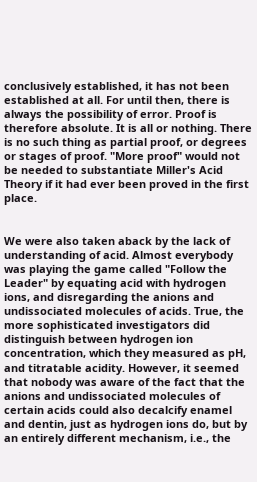conclusively established, it has not been established at all. For until then, there is always the possibility of error. Proof is therefore absolute. It is all or nothing. There is no such thing as partial proof, or degrees or stages of proof. "More proof" would not be needed to substantiate Miller's Acid Theory if it had ever been proved in the first place.


We were also taken aback by the lack of understanding of acid. Almost everybody was playing the game called "Follow the Leader" by equating acid with hydrogen ions, and disregarding the anions and undissociated molecules of acids. True, the more sophisticated investigators did distinguish between hydrogen ion concentration, which they measured as pH, and titratable acidity. However, it seemed that nobody was aware of the fact that the anions and undissociated molecules of certain acids could also decalcify enamel and dentin, just as hydrogen ions do, but by an entirely different mechanism, i.e., the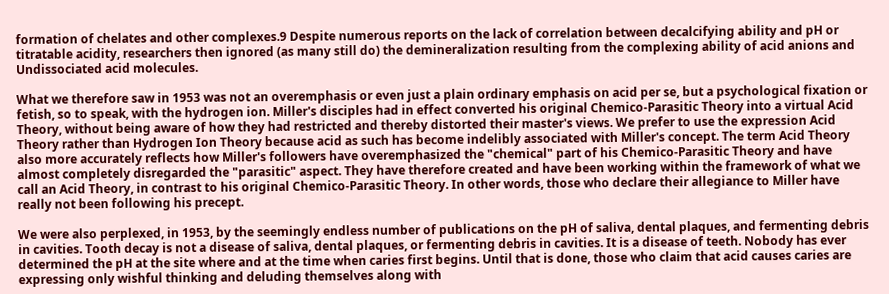formation of chelates and other complexes.9 Despite numerous reports on the lack of correlation between decalcifying ability and pH or titratable acidity, researchers then ignored (as many still do) the demineralization resulting from the complexing ability of acid anions and Undissociated acid molecules.

What we therefore saw in 1953 was not an overemphasis or even just a plain ordinary emphasis on acid per se, but a psychological fixation or fetish, so to speak, with the hydrogen ion. Miller's disciples had in effect converted his original Chemico-Parasitic Theory into a virtual Acid Theory, without being aware of how they had restricted and thereby distorted their master's views. We prefer to use the expression Acid Theory rather than Hydrogen Ion Theory because acid as such has become indelibly associated with Miller's concept. The term Acid Theory also more accurately reflects how Miller's followers have overemphasized the "chemical" part of his Chemico-Parasitic Theory and have almost completely disregarded the "parasitic" aspect. They have therefore created and have been working within the framework of what we call an Acid Theory, in contrast to his original Chemico-Parasitic Theory. In other words, those who declare their allegiance to Miller have really not been following his precept.

We were also perplexed, in 1953, by the seemingly endless number of publications on the pH of saliva, dental plaques, and fermenting debris in cavities. Tooth decay is not a disease of saliva, dental plaques, or fermenting debris in cavities. It is a disease of teeth. Nobody has ever determined the pH at the site where and at the time when caries first begins. Until that is done, those who claim that acid causes caries are expressing only wishful thinking and deluding themselves along with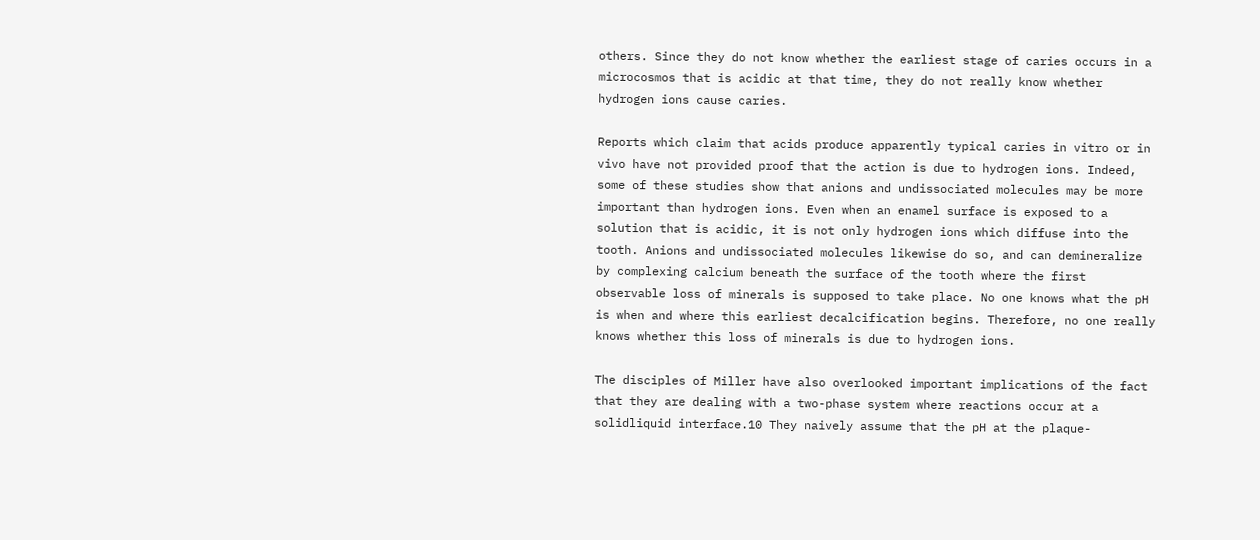others. Since they do not know whether the earliest stage of caries occurs in a microcosmos that is acidic at that time, they do not really know whether hydrogen ions cause caries.

Reports which claim that acids produce apparently typical caries in vitro or in vivo have not provided proof that the action is due to hydrogen ions. Indeed, some of these studies show that anions and undissociated molecules may be more important than hydrogen ions. Even when an enamel surface is exposed to a solution that is acidic, it is not only hydrogen ions which diffuse into the tooth. Anions and undissociated molecules likewise do so, and can demineralize by complexing calcium beneath the surface of the tooth where the first observable loss of minerals is supposed to take place. No one knows what the pH is when and where this earliest decalcification begins. Therefore, no one really knows whether this loss of minerals is due to hydrogen ions.

The disciples of Miller have also overlooked important implications of the fact that they are dealing with a two-phase system where reactions occur at a solidliquid interface.10 They naively assume that the pH at the plaque-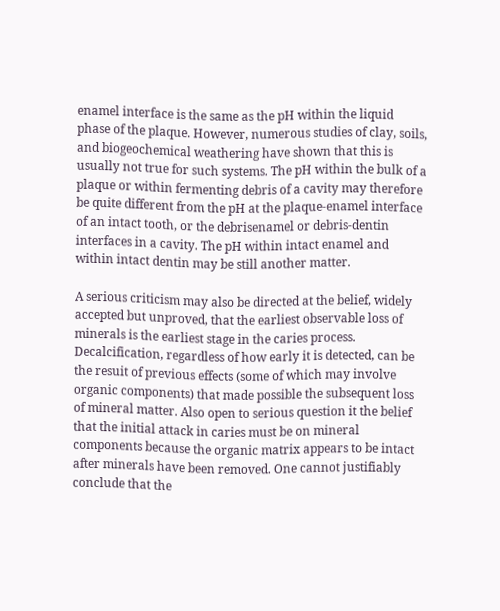enamel interface is the same as the pH within the liquid phase of the plaque. However, numerous studies of clay, soils, and biogeochemical weathering have shown that this is usually not true for such systems. The pH within the bulk of a plaque or within fermenting debris of a cavity may therefore be quite different from the pH at the plaque-enamel interface of an intact tooth, or the debrisenamel or debris-dentin interfaces in a cavity. The pH within intact enamel and within intact dentin may be still another matter.

A serious criticism may also be directed at the belief, widely accepted but unproved, that the earliest observable loss of minerals is the earliest stage in the caries process. Decalcification, regardless of how early it is detected, can be the resuit of previous effects (some of which may involve organic components) that made possible the subsequent loss of mineral matter. Also open to serious question it the belief that the initial attack in caries must be on mineral components because the organic matrix appears to be intact after minerals have been removed. One cannot justifiably conclude that the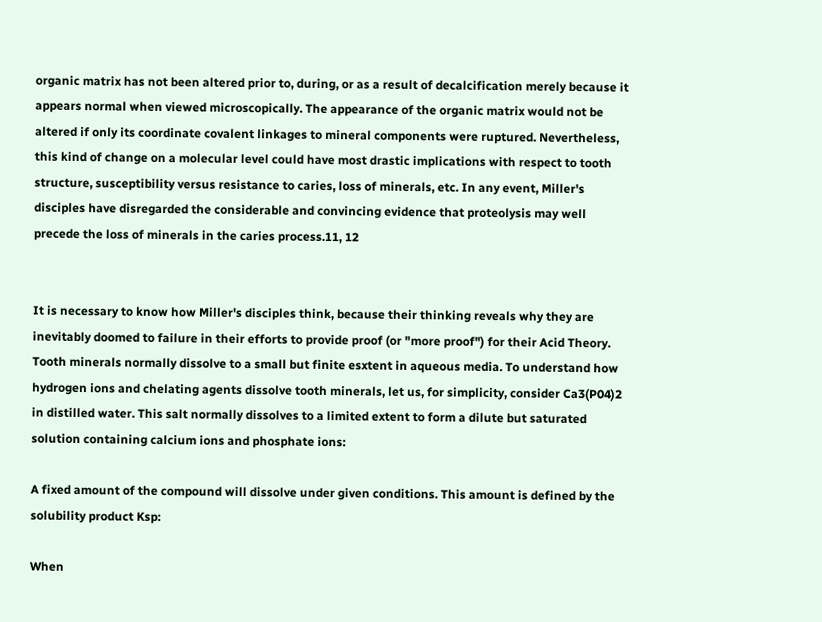organic matrix has not been altered prior to, during, or as a result of decalcification merely because it appears normal when viewed microscopically. The appearance of the organic matrix would not be altered if only its coordinate covalent linkages to mineral components were ruptured. Nevertheless, this kind of change on a molecular level could have most drastic implications with respect to tooth structure, susceptibility versus resistance to caries, loss of minerals, etc. In any event, Miller's disciples have disregarded the considerable and convincing evidence that proteolysis may well precede the loss of minerals in the caries process.11, 12


It is necessary to know how Miller's disciples think, because their thinking reveals why they are inevitably doomed to failure in their efforts to provide proof (or "more proof") for their Acid Theory. Tooth minerals normally dissolve to a small but finite esxtent in aqueous media. To understand how hydrogen ions and chelating agents dissolve tooth minerals, let us, for simplicity, consider Ca3(P04)2 in distilled water. This salt normally dissolves to a limited extent to form a dilute but saturated solution containing calcium ions and phosphate ions:

A fixed amount of the compound will dissolve under given conditions. This amount is defined by the solubility product Ksp:

When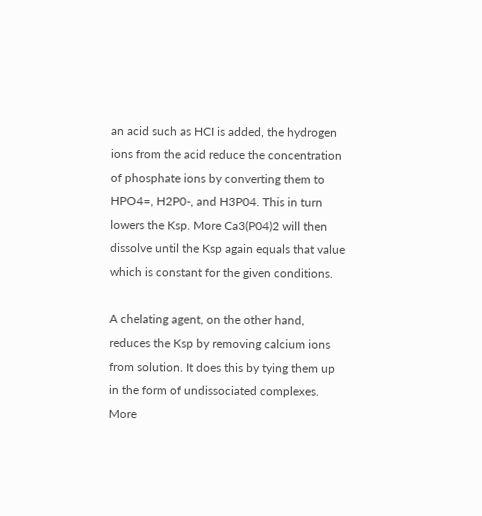an acid such as HCI is added, the hydrogen ions from the acid reduce the concentration of phosphate ions by converting them to HPO4=, H2P0-, and H3P04. This in turn lowers the Ksp. More Ca3(P04)2 will then dissolve until the Ksp again equals that value which is constant for the given conditions.

A chelating agent, on the other hand, reduces the Ksp by removing calcium ions from solution. It does this by tying them up in the form of undissociated complexes. More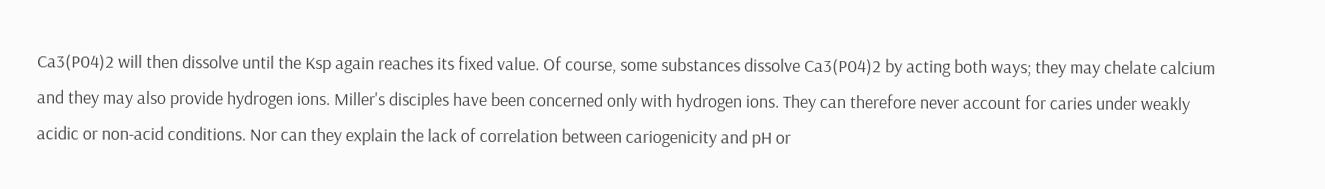Ca3(P04)2 will then dissolve until the Ksp again reaches its fixed value. Of course, some substances dissolve Ca3(P04)2 by acting both ways; they may chelate calcium and they may also provide hydrogen ions. Miller's disciples have been concerned only with hydrogen ions. They can therefore never account for caries under weakly acidic or non-acid conditions. Nor can they explain the lack of correlation between cariogenicity and pH or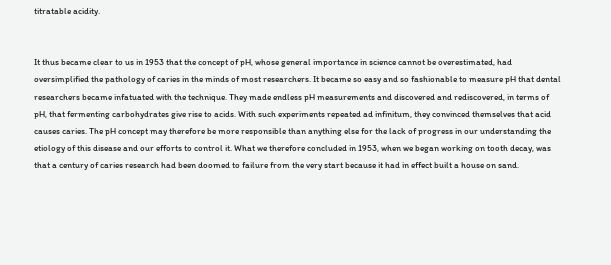titratable acidity.


It thus became clear to us in 1953 that the concept of pH, whose general importance in science cannot be overestimated, had oversimplified the pathology of caries in the minds of most researchers. It became so easy and so fashionable to measure pH that dental researchers became infatuated with the technique. They made endless pH measurements and discovered and rediscovered, in terms of pH, that fermenting carbohydrates give rise to acids. With such experiments repeated ad infinitum, they convinced themselves that acid causes caries. The pH concept may therefore be more responsible than anything else for the lack of progress in our understanding the etiology of this disease and our efforts to control it. What we therefore concluded in 1953, when we began working on tooth decay, was that a century of caries research had been doomed to failure from the very start because it had in effect built a house on sand.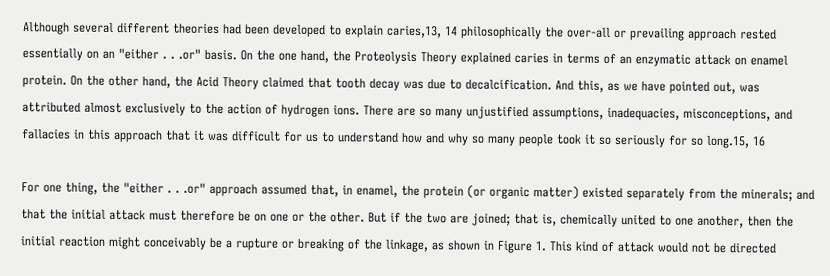Although several different theories had been developed to explain caries,13, 14 philosophically the over-all or prevailing approach rested essentially on an "either . . .or" basis. On the one hand, the Proteolysis Theory explained caries in terms of an enzymatic attack on enamel protein. On the other hand, the Acid Theory claimed that tooth decay was due to decalcification. And this, as we have pointed out, was attributed almost exclusively to the action of hydrogen ions. There are so many unjustified assumptions, inadequacies, misconceptions, and fallacies in this approach that it was difficult for us to understand how and why so many people took it so seriously for so long.15, 16

For one thing, the "either . . .or" approach assumed that, in enamel, the protein (or organic matter) existed separately from the minerals; and that the initial attack must therefore be on one or the other. But if the two are joined; that is, chemically united to one another, then the initial reaction might conceivably be a rupture or breaking of the linkage, as shown in Figure 1. This kind of attack would not be directed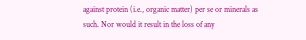against protein (i.e., organic matter) per se or minerals as such. Nor would it result in the loss of any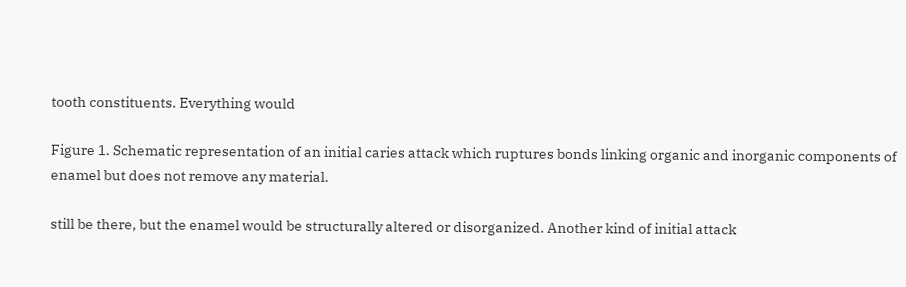tooth constituents. Everything would

Figure 1. Schematic representation of an initial caries attack which ruptures bonds linking organic and inorganic components of enamel but does not remove any material.

still be there, but the enamel would be structurally altered or disorganized. Another kind of initial attack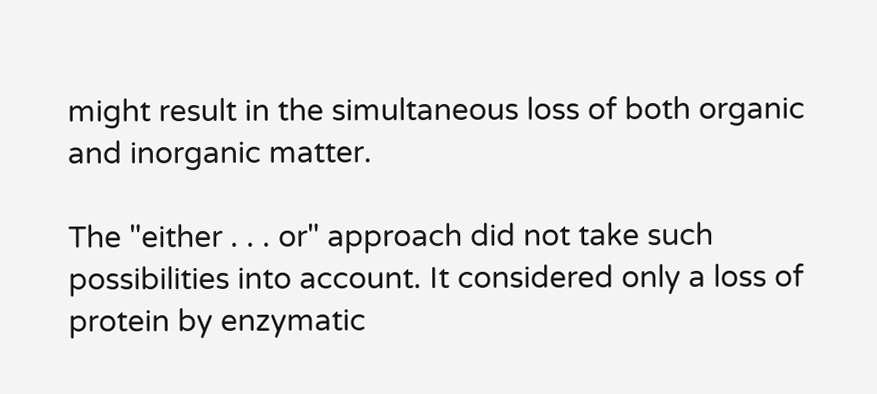might result in the simultaneous loss of both organic and inorganic matter.

The "either . . . or" approach did not take such possibilities into account. It considered only a loss of protein by enzymatic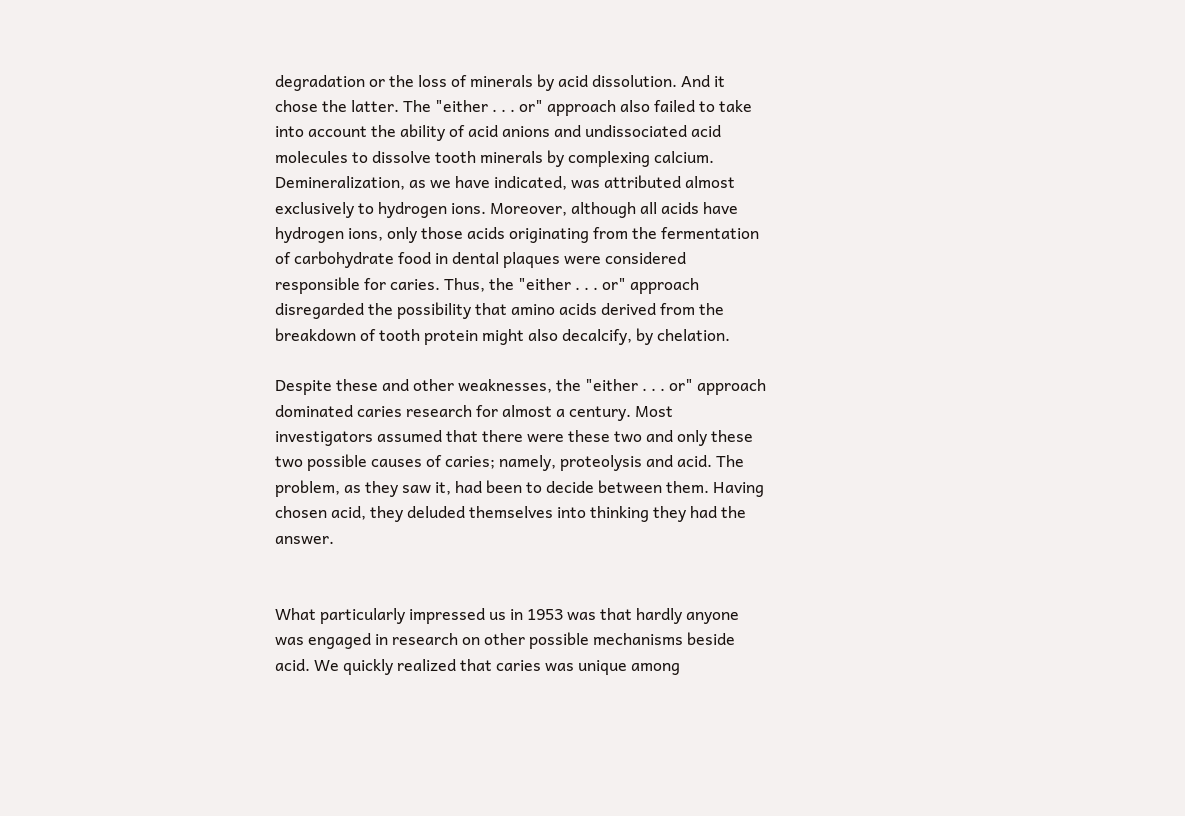degradation or the loss of minerals by acid dissolution. And it chose the latter. The "either . . . or" approach also failed to take into account the ability of acid anions and undissociated acid molecules to dissolve tooth minerals by complexing calcium. Demineralization, as we have indicated, was attributed almost exclusively to hydrogen ions. Moreover, although all acids have hydrogen ions, only those acids originating from the fermentation of carbohydrate food in dental plaques were considered responsible for caries. Thus, the "either . . . or" approach disregarded the possibility that amino acids derived from the breakdown of tooth protein might also decalcify, by chelation.

Despite these and other weaknesses, the "either . . . or" approach dominated caries research for almost a century. Most investigators assumed that there were these two and only these two possible causes of caries; namely, proteolysis and acid. The problem, as they saw it, had been to decide between them. Having chosen acid, they deluded themselves into thinking they had the answer.


What particularly impressed us in 1953 was that hardly anyone was engaged in research on other possible mechanisms beside acid. We quickly realized that caries was unique among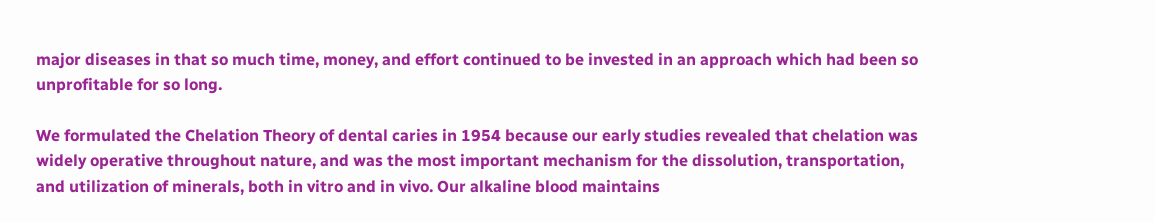major diseases in that so much time, money, and effort continued to be invested in an approach which had been so unprofitable for so long.

We formulated the Chelation Theory of dental caries in 1954 because our early studies revealed that chelation was widely operative throughout nature, and was the most important mechanism for the dissolution, transportation, and utilization of minerals, both in vitro and in vivo. Our alkaline blood maintains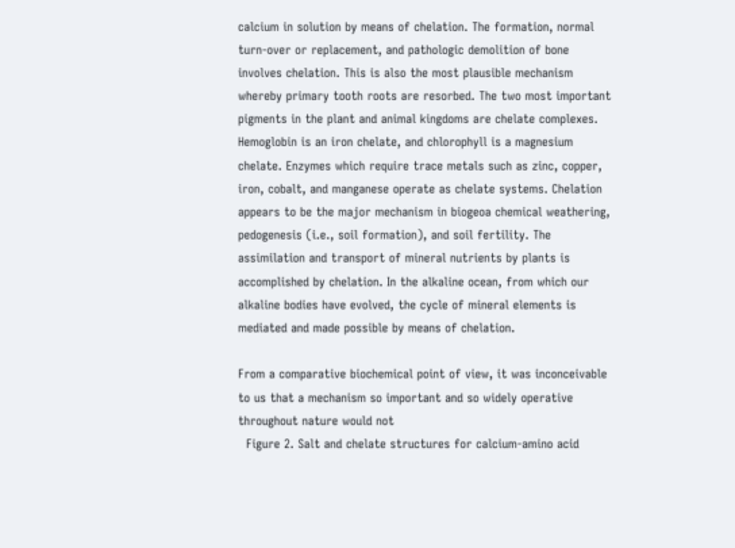calcium in solution by means of chelation. The formation, normal turn-over or replacement, and pathologic demolition of bone involves chelation. This is also the most plausible mechanism whereby primary tooth roots are resorbed. The two most important pigments in the plant and animal kingdoms are chelate complexes. Hemoglobin is an iron chelate, and chlorophyll is a magnesium chelate. Enzymes which require trace metals such as zinc, copper, iron, cobalt, and manganese operate as chelate systems. Chelation appears to be the major mechanism in biogeoa chemical weathering, pedogenesis (i.e., soil formation), and soil fertility. The assimilation and transport of mineral nutrients by plants is accomplished by chelation. In the alkaline ocean, from which our alkaline bodies have evolved, the cycle of mineral elements is mediated and made possible by means of chelation.

From a comparative biochemical point of view, it was inconceivable to us that a mechanism so important and so widely operative throughout nature would not
  Figure 2. Salt and chelate structures for calcium-amino acid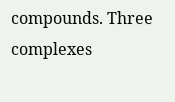compounds. Three complexes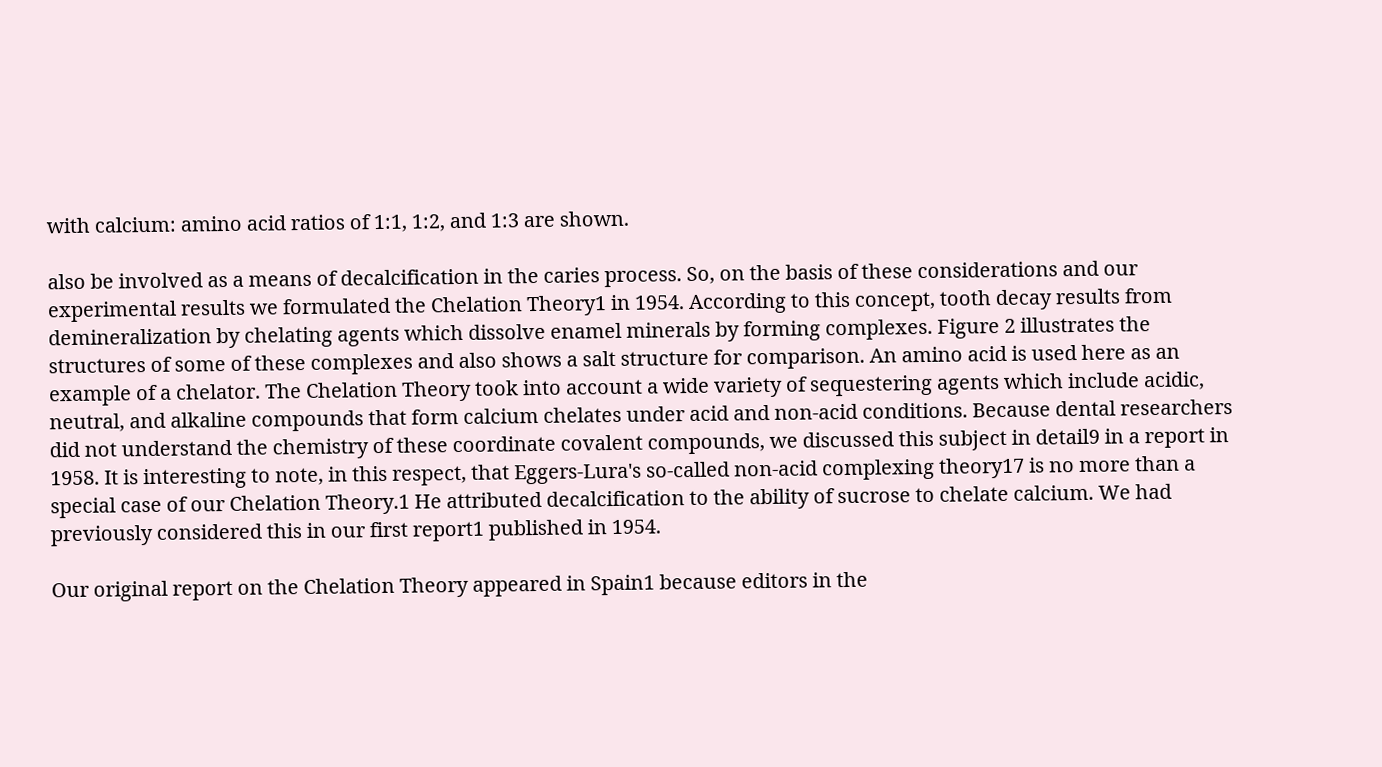with calcium: amino acid ratios of 1:1, 1:2, and 1:3 are shown.

also be involved as a means of decalcification in the caries process. So, on the basis of these considerations and our experimental results we formulated the Chelation Theory1 in 1954. According to this concept, tooth decay results from demineralization by chelating agents which dissolve enamel minerals by forming complexes. Figure 2 illustrates the structures of some of these complexes and also shows a salt structure for comparison. An amino acid is used here as an example of a chelator. The Chelation Theory took into account a wide variety of sequestering agents which include acidic, neutral, and alkaline compounds that form calcium chelates under acid and non-acid conditions. Because dental researchers did not understand the chemistry of these coordinate covalent compounds, we discussed this subject in detail9 in a report in 1958. It is interesting to note, in this respect, that Eggers-Lura's so-called non-acid complexing theory17 is no more than a special case of our Chelation Theory.1 He attributed decalcification to the ability of sucrose to chelate calcium. We had previously considered this in our first report1 published in 1954.

Our original report on the Chelation Theory appeared in Spain1 because editors in the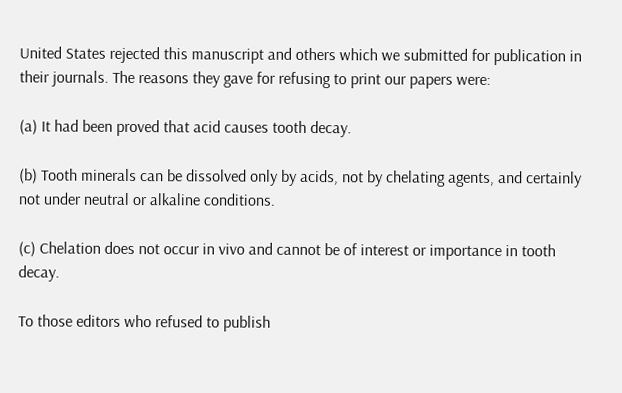United States rejected this manuscript and others which we submitted for publication in their journals. The reasons they gave for refusing to print our papers were:

(a) It had been proved that acid causes tooth decay.

(b) Tooth minerals can be dissolved only by acids, not by chelating agents, and certainly not under neutral or alkaline conditions.

(c) Chelation does not occur in vivo and cannot be of interest or importance in tooth decay.

To those editors who refused to publish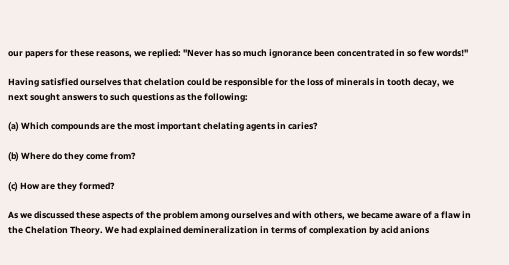our papers for these reasons, we replied: "Never has so much ignorance been concentrated in so few words!"

Having satisfied ourselves that chelation could be responsible for the loss of minerals in tooth decay, we next sought answers to such questions as the following:

(a) Which compounds are the most important chelating agents in caries?

(b) Where do they come from?

(c) How are they formed?

As we discussed these aspects of the problem among ourselves and with others, we became aware of a flaw in the Chelation Theory. We had explained demineralization in terms of complexation by acid anions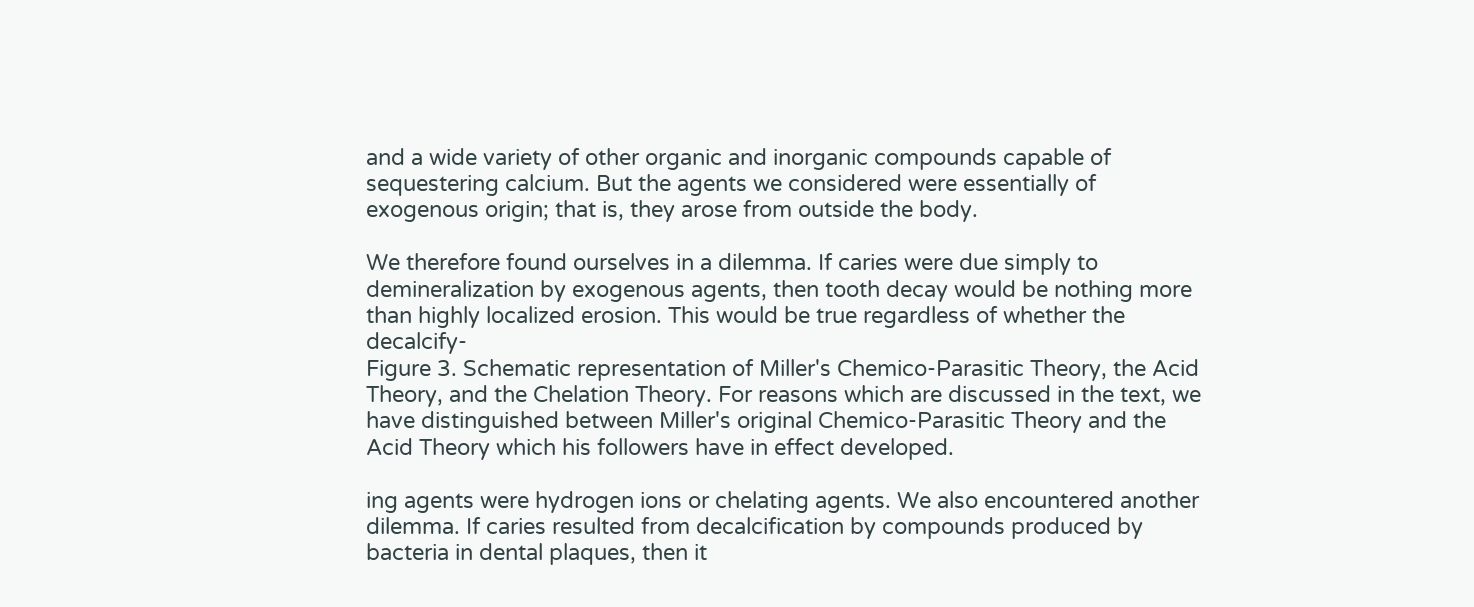and a wide variety of other organic and inorganic compounds capable of sequestering calcium. But the agents we considered were essentially of exogenous origin; that is, they arose from outside the body.

We therefore found ourselves in a dilemma. If caries were due simply to demineralization by exogenous agents, then tooth decay would be nothing more than highly localized erosion. This would be true regardless of whether the decalcify-
Figure 3. Schematic representation of Miller's Chemico-Parasitic Theory, the Acid Theory, and the Chelation Theory. For reasons which are discussed in the text, we have distinguished between Miller's original Chemico-Parasitic Theory and the Acid Theory which his followers have in effect developed.

ing agents were hydrogen ions or chelating agents. We also encountered another dilemma. If caries resulted from decalcification by compounds produced by bacteria in dental plaques, then it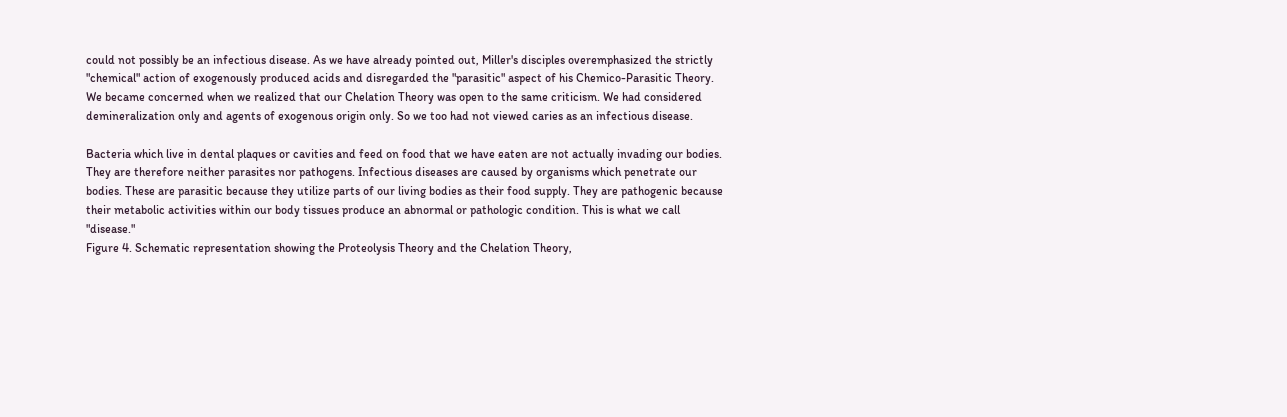could not possibly be an infectious disease. As we have already pointed out, Miller's disciples overemphasized the strictly "chemical" action of exogenously produced acids and disregarded the "parasitic" aspect of his Chemico-Parasitic Theory. We became concerned when we realized that our Chelation Theory was open to the same criticism. We had considered demineralization only and agents of exogenous origin only. So we too had not viewed caries as an infectious disease.

Bacteria which live in dental plaques or cavities and feed on food that we have eaten are not actually invading our bodies. They are therefore neither parasites nor pathogens. Infectious diseases are caused by organisms which penetrate our bodies. These are parasitic because they utilize parts of our living bodies as their food supply. They are pathogenic because their metabolic activities within our body tissues produce an abnormal or pathologic condition. This is what we call "disease."
Figure 4. Schematic representation showing the Proteolysis Theory and the Chelation Theory,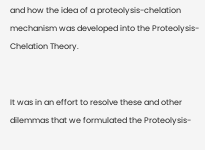and how the idea of a proteolysis-chelation mechanism was developed into the Proteolysis-Chelation Theory.


It was in an effort to resolve these and other dilemmas that we formulated the Proteolysis-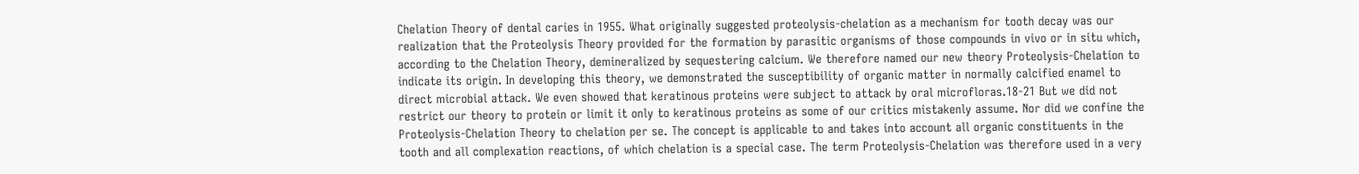Chelation Theory of dental caries in 1955. What originally suggested proteolysis-chelation as a mechanism for tooth decay was our realization that the Proteolysis Theory provided for the formation by parasitic organisms of those compounds in vivo or in situ which, according to the Chelation Theory, demineralized by sequestering calcium. We therefore named our new theory Proteolysis-Chelation to indicate its origin. In developing this theory, we demonstrated the susceptibility of organic matter in normally calcified enamel to direct microbial attack. We even showed that keratinous proteins were subject to attack by oral microfloras.18-21 But we did not restrict our theory to protein or limit it only to keratinous proteins as some of our critics mistakenly assume. Nor did we confine the Proteolysis-Chelation Theory to chelation per se. The concept is applicable to and takes into account all organic constituents in the tooth and all complexation reactions, of which chelation is a special case. The term Proteolysis-Chelation was therefore used in a very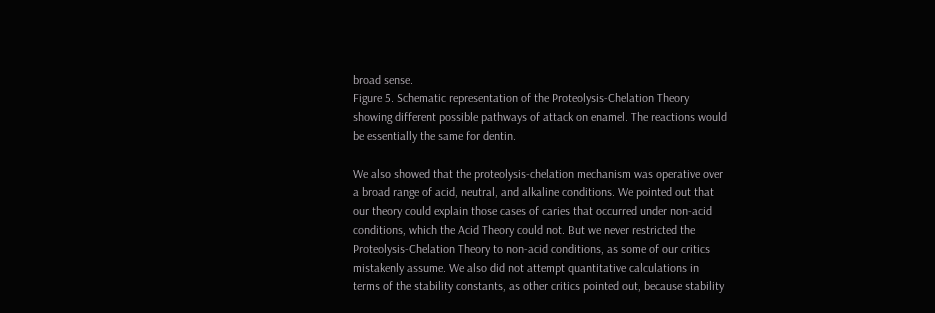broad sense.
Figure 5. Schematic representation of the Proteolysis-Chelation Theory showing different possible pathways of attack on enamel. The reactions would be essentially the same for dentin.

We also showed that the proteolysis-chelation mechanism was operative over a broad range of acid, neutral, and alkaline conditions. We pointed out that our theory could explain those cases of caries that occurred under non-acid conditions, which the Acid Theory could not. But we never restricted the Proteolysis-Chelation Theory to non-acid conditions, as some of our critics mistakenly assume. We also did not attempt quantitative calculations in terms of the stability constants, as other critics pointed out, because stability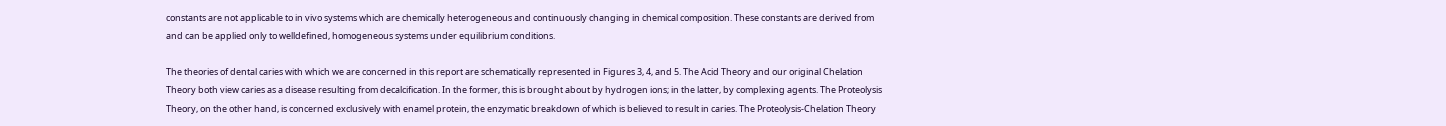constants are not applicable to in vivo systems which are chemically heterogeneous and continuously changing in chemical composition. These constants are derived from and can be applied only to welldefined, homogeneous systems under equilibrium conditions.

The theories of dental caries with which we are concerned in this report are schematically represented in Figures 3, 4, and 5. The Acid Theory and our original Chelation Theory both view caries as a disease resulting from decalcification. In the former, this is brought about by hydrogen ions; in the latter, by complexing agents. The Proteolysis Theory, on the other hand, is concerned exclusively with enamel protein, the enzymatic breakdown of which is believed to result in caries. The Proteolysis-Chelation Theory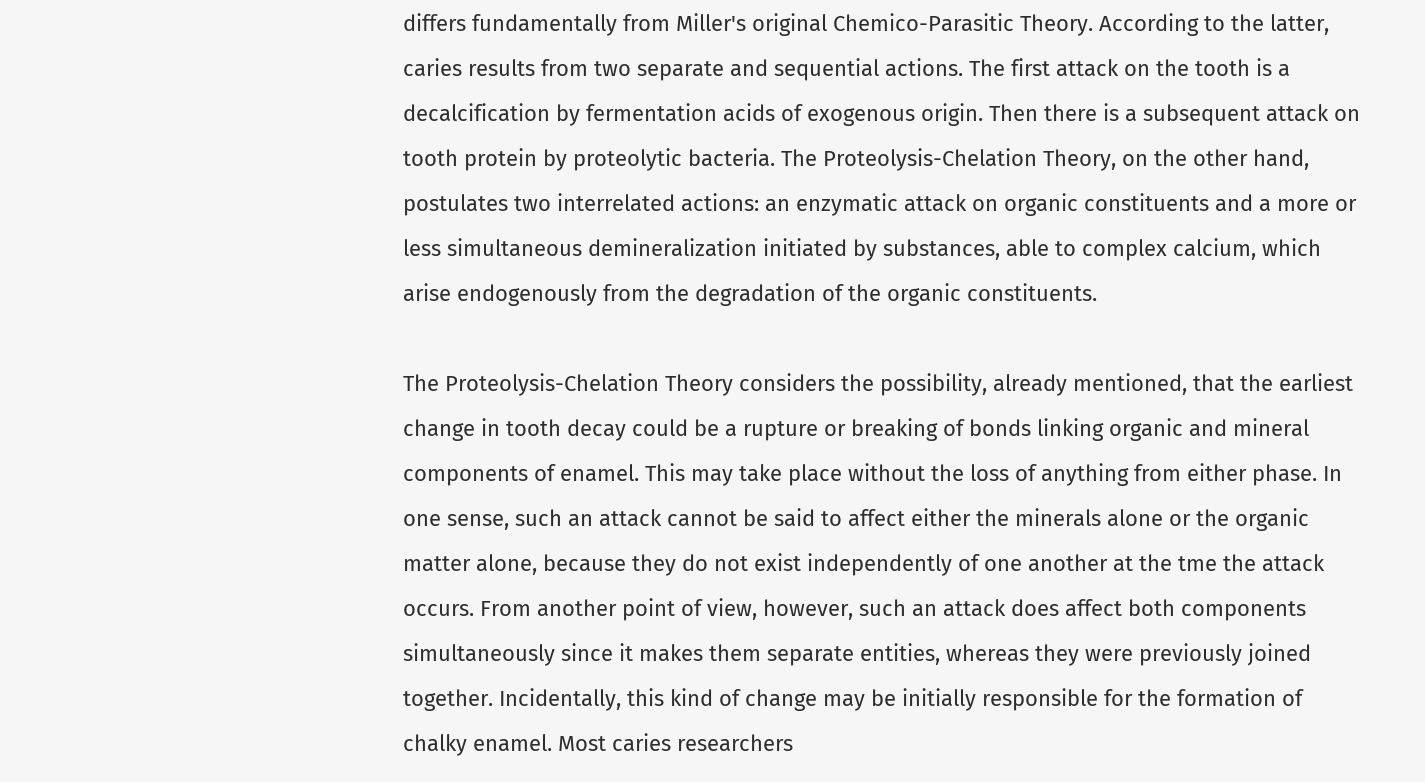differs fundamentally from Miller's original Chemico-Parasitic Theory. According to the latter, caries results from two separate and sequential actions. The first attack on the tooth is a decalcification by fermentation acids of exogenous origin. Then there is a subsequent attack on tooth protein by proteolytic bacteria. The Proteolysis-Chelation Theory, on the other hand, postulates two interrelated actions: an enzymatic attack on organic constituents and a more or less simultaneous demineralization initiated by substances, able to complex calcium, which arise endogenously from the degradation of the organic constituents.

The Proteolysis-Chelation Theory considers the possibility, already mentioned, that the earliest change in tooth decay could be a rupture or breaking of bonds linking organic and mineral components of enamel. This may take place without the loss of anything from either phase. In one sense, such an attack cannot be said to affect either the minerals alone or the organic matter alone, because they do not exist independently of one another at the tme the attack occurs. From another point of view, however, such an attack does affect both components simultaneously since it makes them separate entities, whereas they were previously joined together. Incidentally, this kind of change may be initially responsible for the formation of chalky enamel. Most caries researchers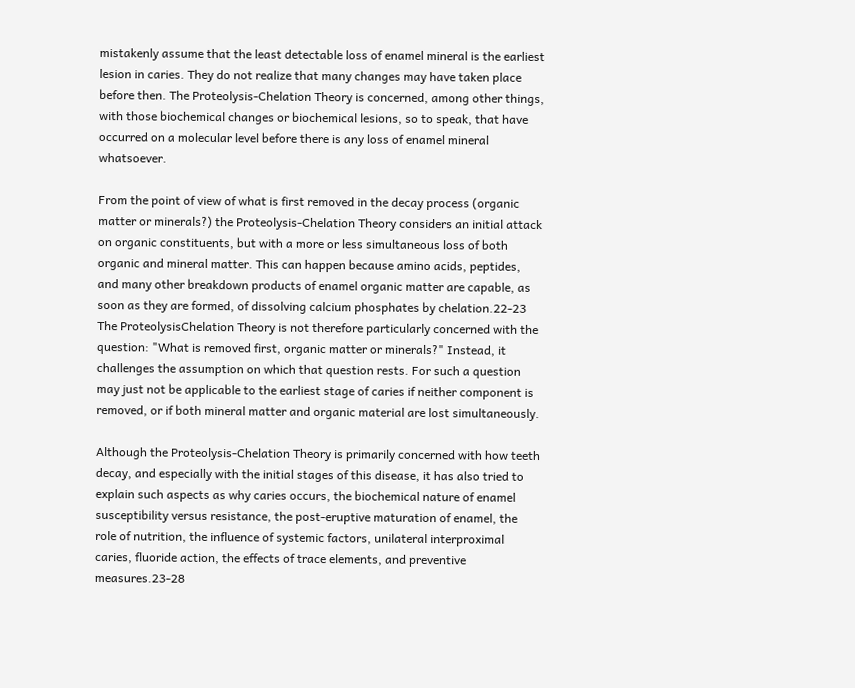mistakenly assume that the least detectable loss of enamel mineral is the earliest lesion in caries. They do not realize that many changes may have taken place before then. The Proteolysis-Chelation Theory is concerned, among other things, with those biochemical changes or biochemical lesions, so to speak, that have occurred on a molecular level before there is any loss of enamel mineral whatsoever.

From the point of view of what is first removed in the decay process (organic matter or minerals?) the Proteolysis-Chelation Theory considers an initial attack on organic constituents, but with a more or less simultaneous loss of both organic and mineral matter. This can happen because amino acids, peptides, and many other breakdown products of enamel organic matter are capable, as soon as they are formed, of dissolving calcium phosphates by chelation.22-23 The ProteolysisChelation Theory is not therefore particularly concerned with the question: "What is removed first, organic matter or minerals?" Instead, it challenges the assumption on which that question rests. For such a question may just not be applicable to the earliest stage of caries if neither component is removed, or if both mineral matter and organic material are lost simultaneously.

Although the Proteolysis-Chelation Theory is primarily concerned with how teeth decay, and especially with the initial stages of this disease, it has also tried to explain such aspects as why caries occurs, the biochemical nature of enamel susceptibility versus resistance, the post-eruptive maturation of enamel, the role of nutrition, the influence of systemic factors, unilateral interproximal caries, fluoride action, the effects of trace elements, and preventive measures.23-28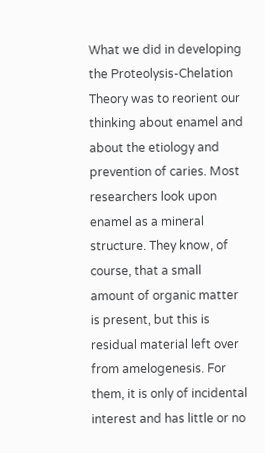What we did in developing the Proteolysis-Chelation Theory was to reorient our thinking about enamel and about the etiology and prevention of caries. Most researchers look upon enamel as a mineral structure. They know, of course, that a small amount of organic matter is present, but this is residual material left over from amelogenesis. For them, it is only of incidental interest and has little or no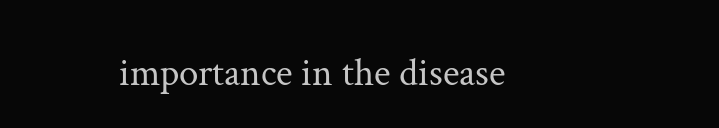importance in the disease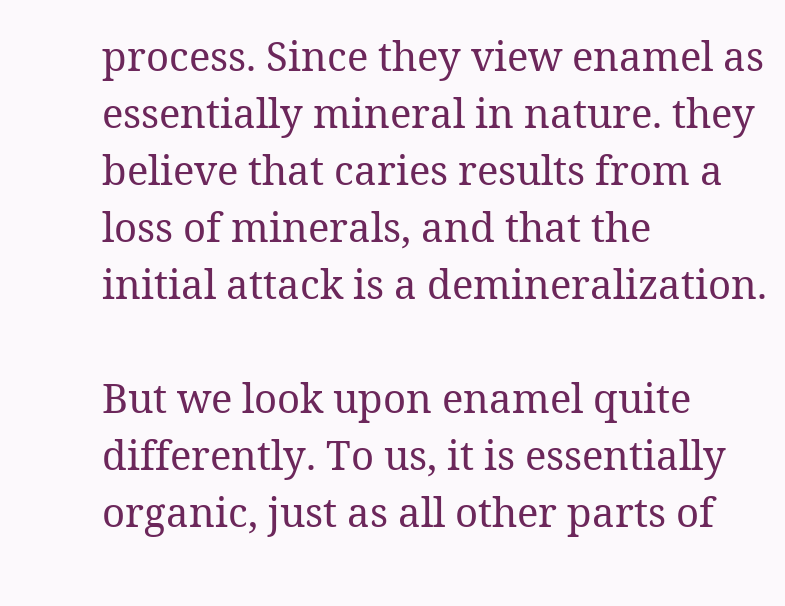process. Since they view enamel as essentially mineral in nature. they believe that caries results from a loss of minerals, and that the initial attack is a demineralization.

But we look upon enamel quite differently. To us, it is essentially organic, just as all other parts of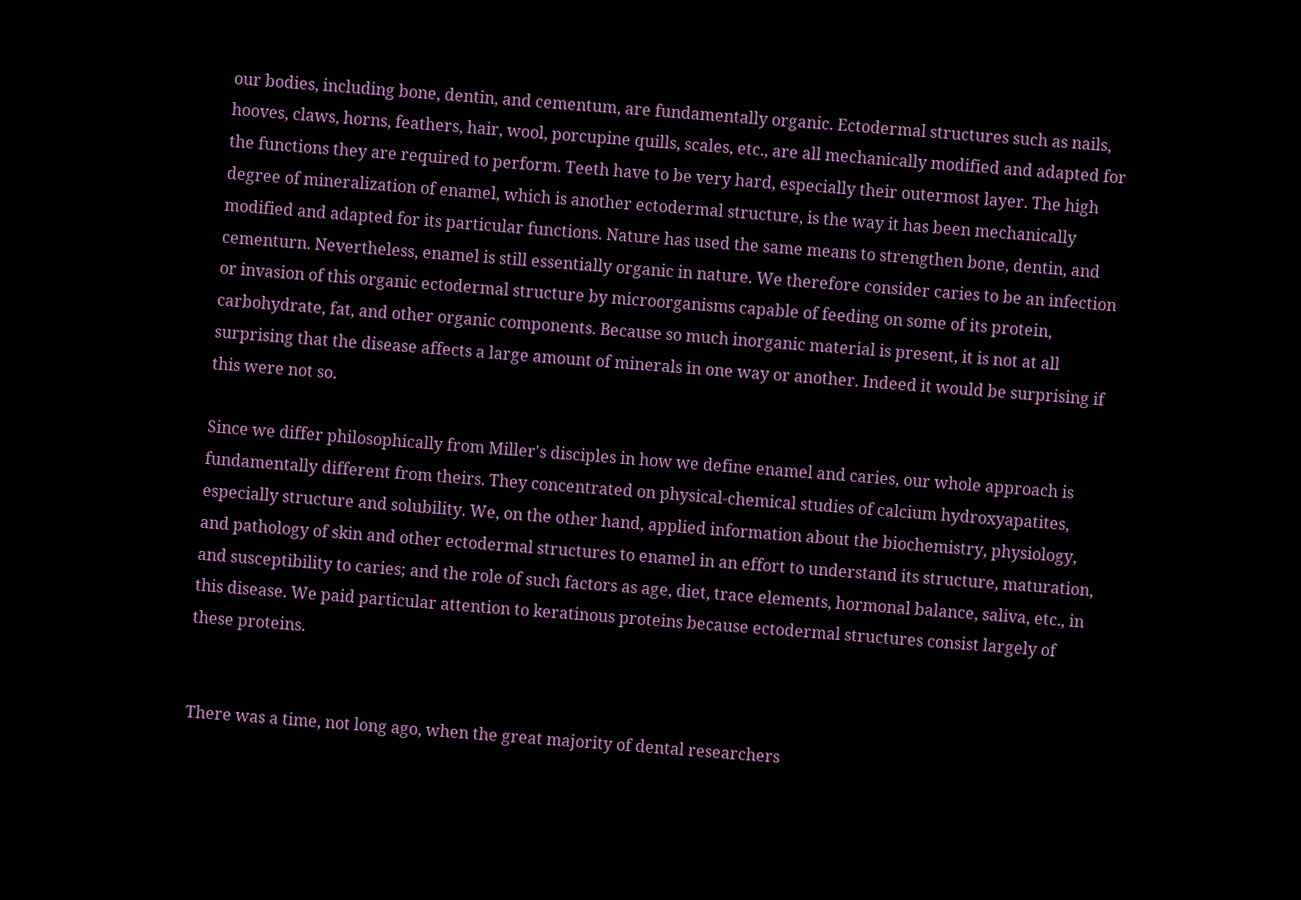our bodies, including bone, dentin, and cementum, are fundamentally organic. Ectodermal structures such as nails, hooves, claws, horns, feathers, hair, wool, porcupine quills, scales, etc., are all mechanically modified and adapted for the functions they are required to perform. Teeth have to be very hard, especially their outermost layer. The high degree of mineralization of enamel, which is another ectodermal structure, is the way it has been mechanically modified and adapted for its particular functions. Nature has used the same means to strengthen bone, dentin, and cementurn. Nevertheless, enamel is still essentially organic in nature. We therefore consider caries to be an infection or invasion of this organic ectodermal structure by microorganisms capable of feeding on some of its protein, carbohydrate, fat, and other organic components. Because so much inorganic material is present, it is not at all surprising that the disease affects a large amount of minerals in one way or another. Indeed it would be surprising if this were not so.

Since we differ philosophically from Miller's disciples in how we define enamel and caries, our whole approach is fundamentally different from theirs. They concentrated on physical-chemical studies of calcium hydroxyapatites, especially structure and solubility. We, on the other hand, applied information about the biochemistry, physiology, and pathology of skin and other ectodermal structures to enamel in an effort to understand its structure, maturation, and susceptibility to caries; and the role of such factors as age, diet, trace elements, hormonal balance, saliva, etc., in this disease. We paid particular attention to keratinous proteins because ectodermal structures consist largely of these proteins.


There was a time, not long ago, when the great majority of dental researchers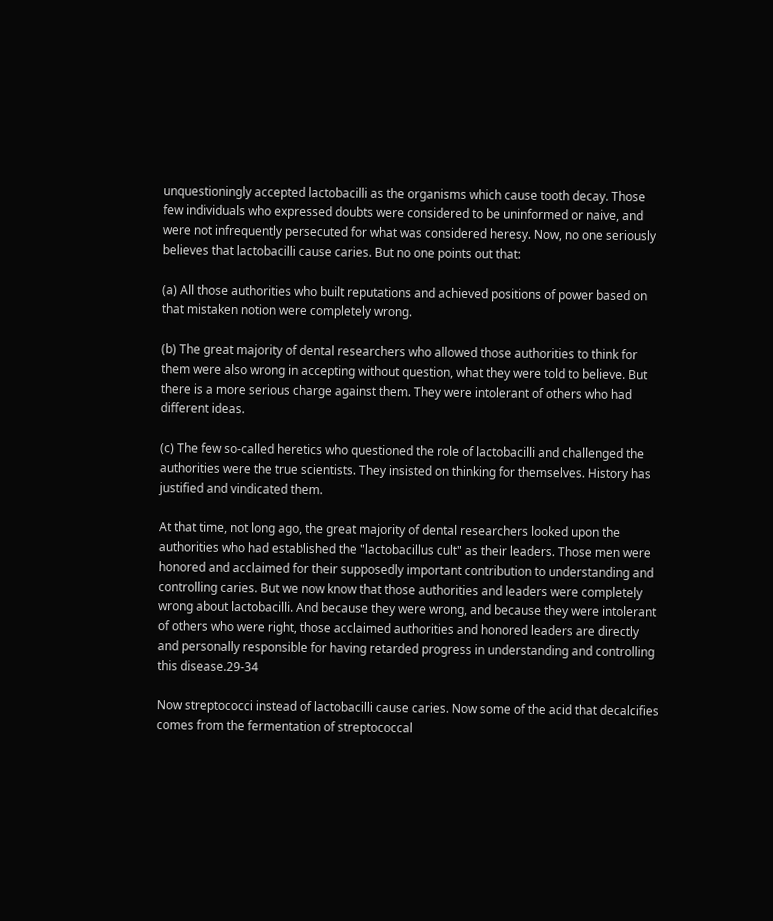unquestioningly accepted lactobacilli as the organisms which cause tooth decay. Those few individuals who expressed doubts were considered to be uninformed or naive, and were not infrequently persecuted for what was considered heresy. Now, no one seriously believes that lactobacilli cause caries. But no one points out that:

(a) All those authorities who built reputations and achieved positions of power based on that mistaken notion were completely wrong.

(b) The great majority of dental researchers who allowed those authorities to think for them were also wrong in accepting without question, what they were told to believe. But there is a more serious charge against them. They were intolerant of others who had different ideas.

(c) The few so-called heretics who questioned the role of lactobacilli and challenged the authorities were the true scientists. They insisted on thinking for themselves. History has justified and vindicated them.

At that time, not long ago, the great majority of dental researchers looked upon the authorities who had established the "lactobacillus cult" as their leaders. Those men were honored and acclaimed for their supposedly important contribution to understanding and controlling caries. But we now know that those authorities and leaders were completely wrong about lactobacilli. And because they were wrong, and because they were intolerant of others who were right, those acclaimed authorities and honored leaders are directly and personally responsible for having retarded progress in understanding and controlling this disease.29-34

Now streptococci instead of lactobacilli cause caries. Now some of the acid that decalcifies comes from the fermentation of streptococcal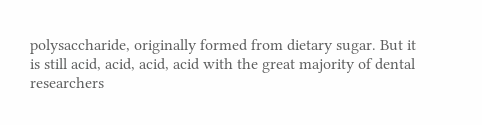polysaccharide, originally formed from dietary sugar. But it is still acid, acid, acid, acid with the great majority of dental researchers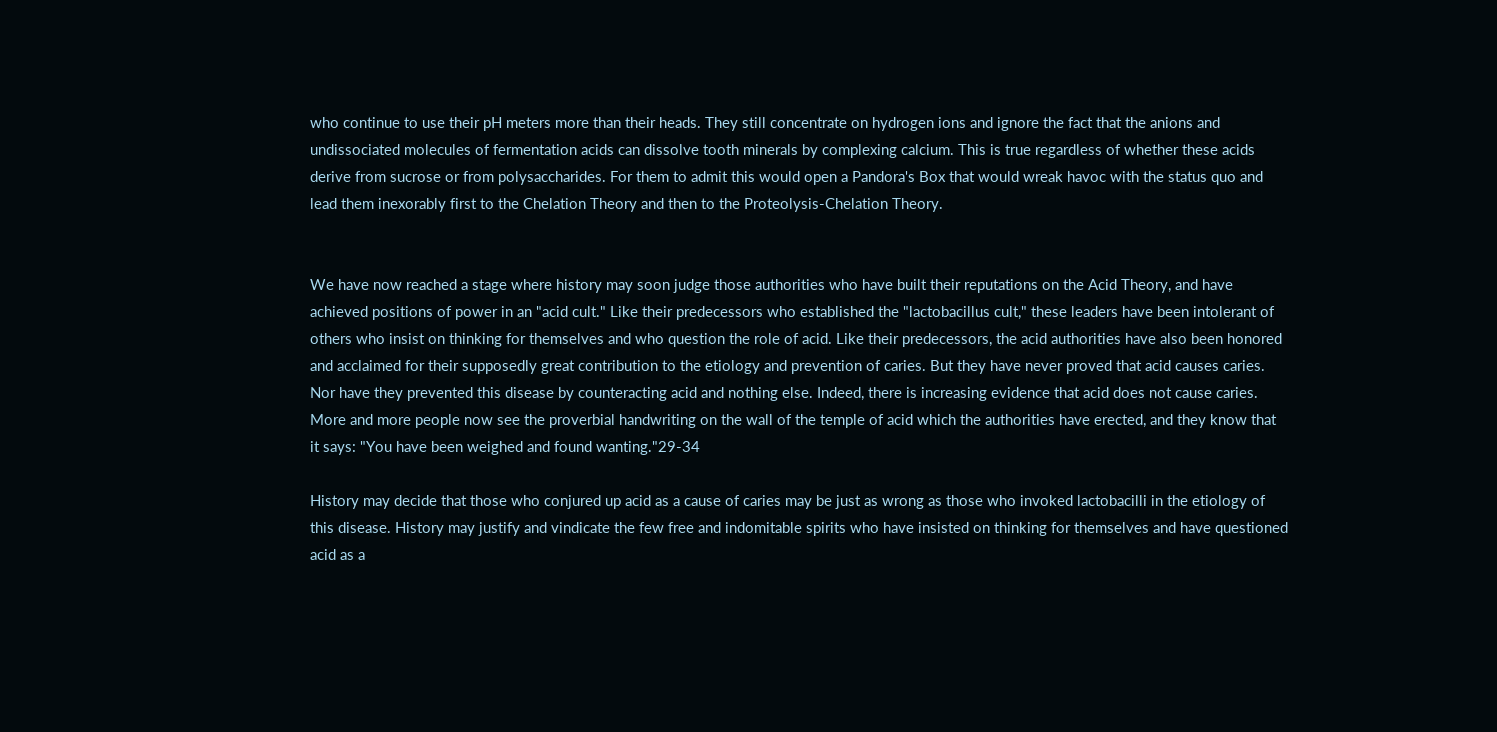who continue to use their pH meters more than their heads. They still concentrate on hydrogen ions and ignore the fact that the anions and undissociated molecules of fermentation acids can dissolve tooth minerals by complexing calcium. This is true regardless of whether these acids derive from sucrose or from polysaccharides. For them to admit this would open a Pandora's Box that would wreak havoc with the status quo and lead them inexorably first to the Chelation Theory and then to the Proteolysis-Chelation Theory.


We have now reached a stage where history may soon judge those authorities who have built their reputations on the Acid Theory, and have achieved positions of power in an "acid cult." Like their predecessors who established the "lactobacillus cult," these leaders have been intolerant of others who insist on thinking for themselves and who question the role of acid. Like their predecessors, the acid authorities have also been honored and acclaimed for their supposedly great contribution to the etiology and prevention of caries. But they have never proved that acid causes caries. Nor have they prevented this disease by counteracting acid and nothing else. Indeed, there is increasing evidence that acid does not cause caries. More and more people now see the proverbial handwriting on the wall of the temple of acid which the authorities have erected, and they know that it says: "You have been weighed and found wanting."29-34

History may decide that those who conjured up acid as a cause of caries may be just as wrong as those who invoked lactobacilli in the etiology of this disease. History may justify and vindicate the few free and indomitable spirits who have insisted on thinking for themselves and have questioned acid as a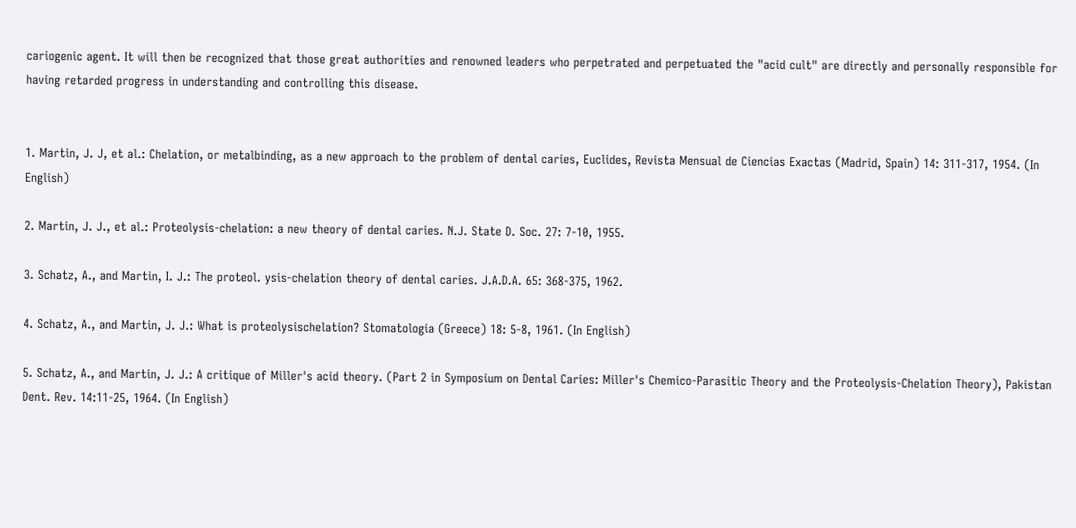cariogenic agent. It will then be recognized that those great authorities and renowned leaders who perpetrated and perpetuated the "acid cult" are directly and personally responsible for having retarded progress in understanding and controlling this disease.


1. Martin, J. J, et al.: Chelation, or metalbinding, as a new approach to the problem of dental caries, Euclides, Revista Mensual de Ciencias Exactas (Madrid, Spain) 14: 311-317, 1954. (In English)

2. Martin, J. J., et al.: Proteolysis-chelation: a new theory of dental caries. N.J. State D. Soc. 27: 7-10, 1955.

3. Schatz, A., and Martin, I. J.: The proteol. ysis-chelation theory of dental caries. J.A.D.A. 65: 368-375, 1962.

4. Schatz, A., and Martin, J. J.: What is proteolysischelation? Stomatologia (Greece) 18: 5-8, 1961. (In English)

5. Schatz, A., and Martin, J. J.: A critique of Miller's acid theory. (Part 2 in Symposium on Dental Caries: Miller's Chemico-Parasitic Theory and the Proteolysis-Chelation Theory), Pakistan Dent. Rev. 14:11-25, 1964. (In English)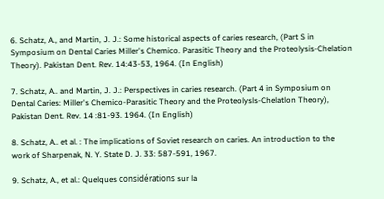6. Schatz, A., and Martin, J. J.: Some historical aspects of caries research, (Part S in Symposium on Dental Caries Miller's Chemico. Parasitic Theory and the Proteolysis-Chelation Theory). Pakistan Dent. Rev. 14:43-53, 1964. (In English)

7. Schatz, A.. and Martin, J. J.: Perspectives in caries research. (Part 4 in Symposium on Dental Caries: Miller's Chemico-Parasitic Theory and the Proteolysls-Chelatlon Theory), Pakistan Dent. Rev. 14 :81-93. 1964. (In English)

8. Schatz, A.. et al. : The implications of Soviet research on caries. An introduction to the work of Sharpenak, N. Y. State D. J. 33: 587-591, 1967.

9. Schatz, A., et al.: Quelques considérations sur la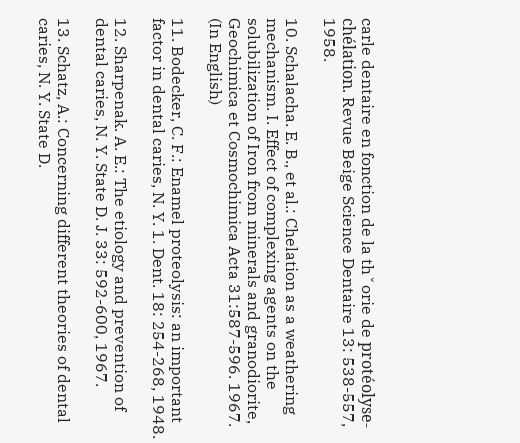carle dentaire en fonction de la thˇorie de protéolyse-chélation. Revue Beige Science Dentaire 13: 538-557, 1958.

10. Schalacha. E. B., et al.: Chelation as a weathering mechanism. I. Effect of complexing agents on the solubilization of Iron from minerals and granodiorite, Geochimica et Cosmochimica Acta 31:587-596. 1967. (In English)

11. Bodecker, C. F.: Enamel proteolysis: an important factor in dental caries, N. Y. 1. Dent. 18: 254-268, 1948.

12. Sharpenak. A. E.: The etiology and prevention of dental caries, N. Y. State D. J. 33: 592-600, 1967.

13. Schatz, A.: Concerning different theories of dental caries, N. Y. State D.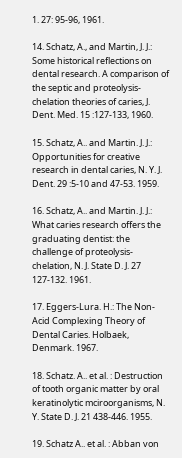1. 27: 95-96, 1961.

14. Schatz, A., and Martin, J. J.: Some historical reflections on dental research. A comparison of the septic and proteolysis-chelation theories of caries, J. Dent. Med. 15 :127-133, 1960.

15. Schatz, A.. and Martin. J. J.: Opportunities for creative research in dental caries, N. Y. J. Dent. 29 :5-10 and 47-53. 1959.

16. Schatz, A.. and Martin. J. J.: What caries research offers the graduating dentist: the challenge of proteolysis-chelation, N. J. State D. J. 27 127-132. 1961.

17. Eggers-Lura. H.: The Non-Acid Complexing Theory of Dental Caries. Holbaek, Denmark. 1967.

18. Schatz. A.. et al. : Destruction of tooth organic matter by oral keratinolytic mciroorganisms, N. Y. State D. J. 21 438-446. 1955.

19. Schatz A.. et al. : Abban von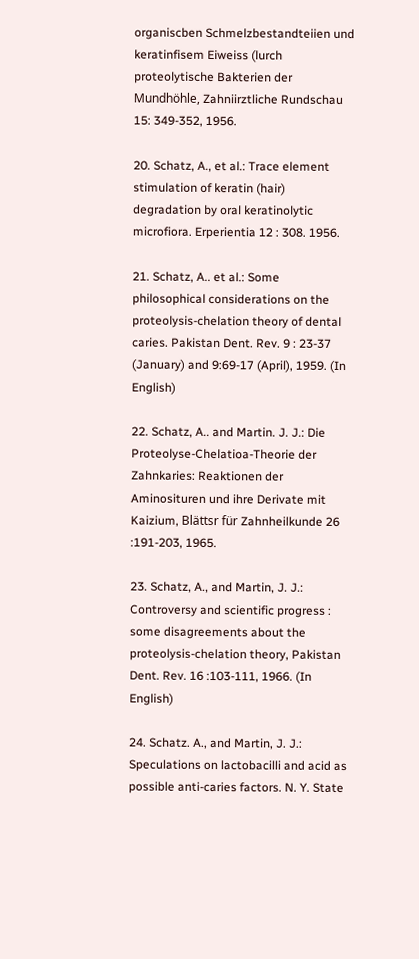organiscben Schmelzbestandteiien und keratinfisem Eiweiss (lurch proteolytische Bakterien der Mundhöhle, Zahniirztliche Rundschau 15: 349-352, 1956.

20. Schatz, A., et al.: Trace element stimulation of keratin (hair) degradation by oral keratinolytic microfiora. Erperientia 12 : 308. 1956.

21. Schatz, A.. et al.: Some philosophical considerations on the proteolysis-chelation theory of dental caries. Pakistan Dent. Rev. 9 : 23-37 (January) and 9:69-17 (April), 1959. (In English)

22. Schatz, A.. and Martin. J. J.: Die Proteolyse-Chelatioa-Theorie der Zahnkaries: Reaktionen der Aminosituren und ihre Derivate mit Kaizium, Blättsr für Zahnheilkunde 26 :191-203, 1965.

23. Schatz, A., and Martin, J. J.: Controversy and scientific progress : some disagreements about the proteolysis-chelation theory, Pakistan Dent. Rev. 16 :103-111, 1966. (In English)

24. Schatz. A., and Martin, J. J.: Speculations on lactobacilli and acid as possible anti-caries factors. N. Y. State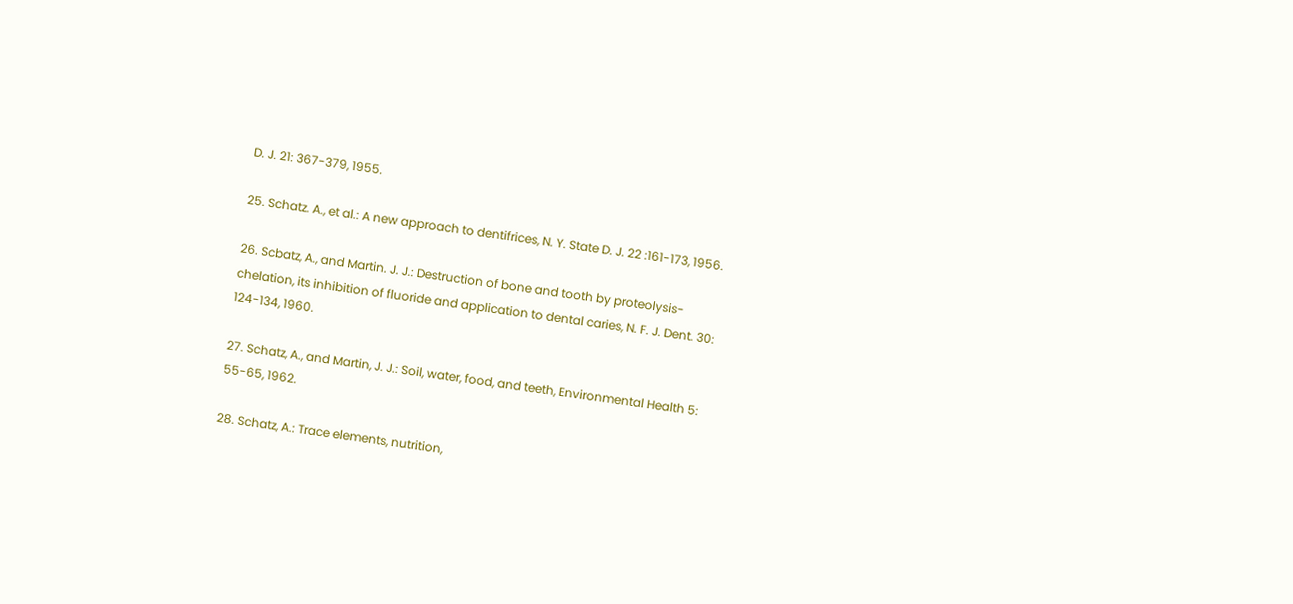D. J. 21: 367-379, 1955.

25. Schatz. A., et al.: A new approach to dentifrices, N. Y. State D. J. 22 :161-173, 1956.

26. Scbatz, A., and Martin. J. J.: Destruction of bone and tooth by proteolysis-chelation, its inhibition of fluoride and application to dental caries, N. F. J. Dent. 30: 124-134, 1960.

27. Schatz, A., and Martin, J. J.: Soil, water, food, and teeth, Environmental Health 5: 55-65, 1962.

28. Schatz, A.: Trace elements, nutrition,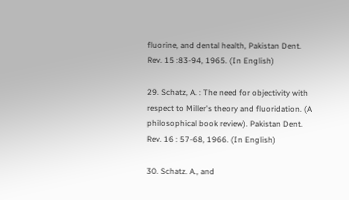fluorine, and dental health, Pakistan Dent. Rev. 15 :83-94, 1965. (In English)

29. Schatz, A. : The need for objectivity with respect to Miller's theory and fluoridation. (A philosophical book review). Pakistan Dent. Rev. 16 : 57-68, 1966. (In English)

30. Schatz. A., and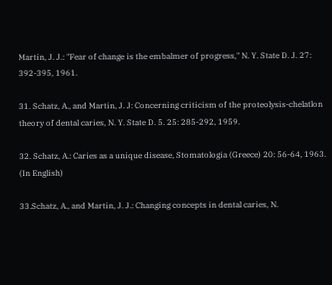Martin, J. J.: "Fear of change is the embalmer of progress," N. Y. State D. J. 27: 392-395, 1961.

31. Schatz, A., and Martin, J. J: Concerning criticism of the proteolysis-chelatlon theory of dental caries, N. Y. State D. 5. 25: 285-292, 1959.

32. Schatz, A.: Caries as a unique disease, Stomatologia (Greece) 20: 56-64, 1963. (In English)

33.Schatz, A., and Martin, J. J.: Changing concepts in dental caries, N.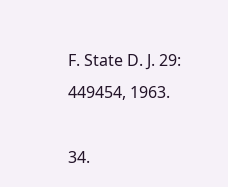F. State D. J. 29: 449454, 1963.

34.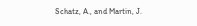Schatz, A., and Martin, J.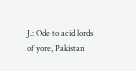J.: Ode to acid lords of yore, Pakistan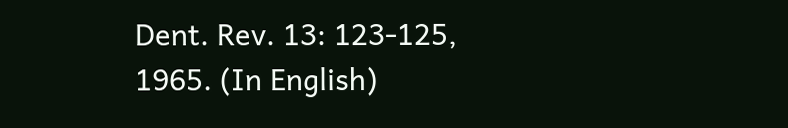Dent. Rev. 13: 123-125, 1965. (In English)